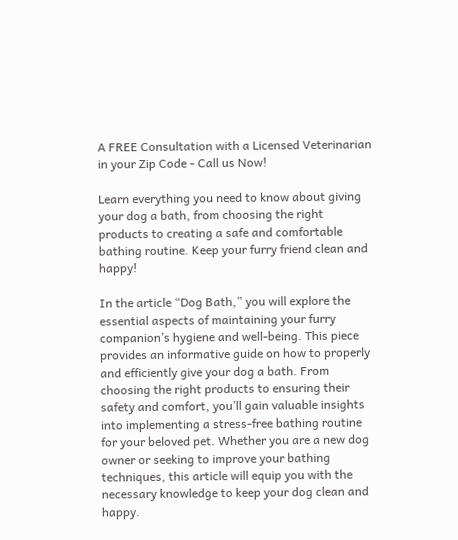A FREE Consultation with a Licensed Veterinarian in your Zip Code - Call us Now!

Learn everything you need to know about giving your dog a bath, from choosing the right products to creating a safe and comfortable bathing routine. Keep your furry friend clean and happy!

In the article “Dog Bath,” you will explore the essential aspects of maintaining your furry companion’s hygiene and well-being. This piece provides an informative guide on how to properly and efficiently give your dog a bath. From choosing the right products to ensuring their safety and comfort, you’ll gain valuable insights into implementing a stress-free bathing routine for your beloved pet. Whether you are a new dog owner or seeking to improve your bathing techniques, this article will equip you with the necessary knowledge to keep your dog clean and happy.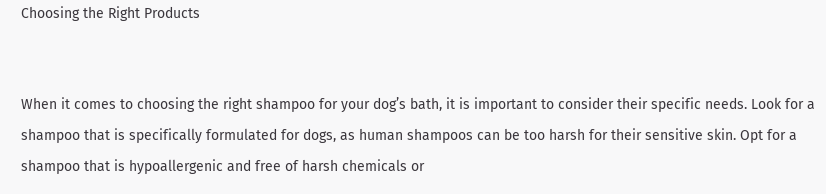Choosing the Right Products


When it comes to choosing the right shampoo for your dog’s bath, it is important to consider their specific needs. Look for a shampoo that is specifically formulated for dogs, as human shampoos can be too harsh for their sensitive skin. Opt for a shampoo that is hypoallergenic and free of harsh chemicals or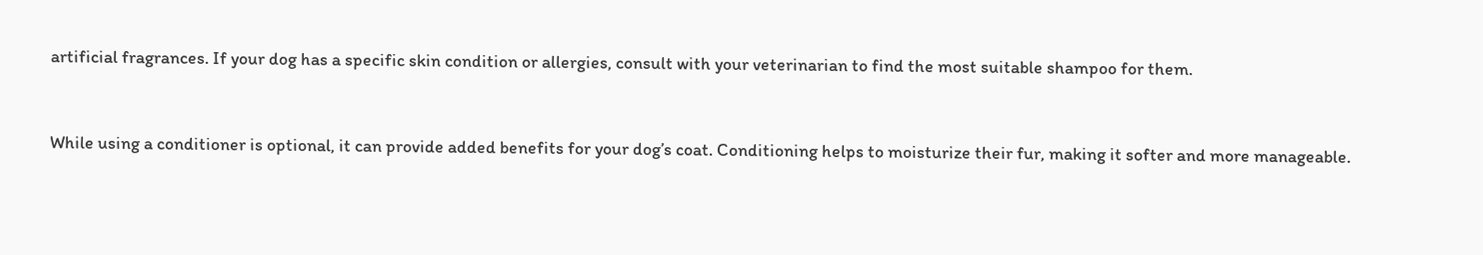artificial fragrances. If your dog has a specific skin condition or allergies, consult with your veterinarian to find the most suitable shampoo for them.


While using a conditioner is optional, it can provide added benefits for your dog’s coat. Conditioning helps to moisturize their fur, making it softer and more manageable.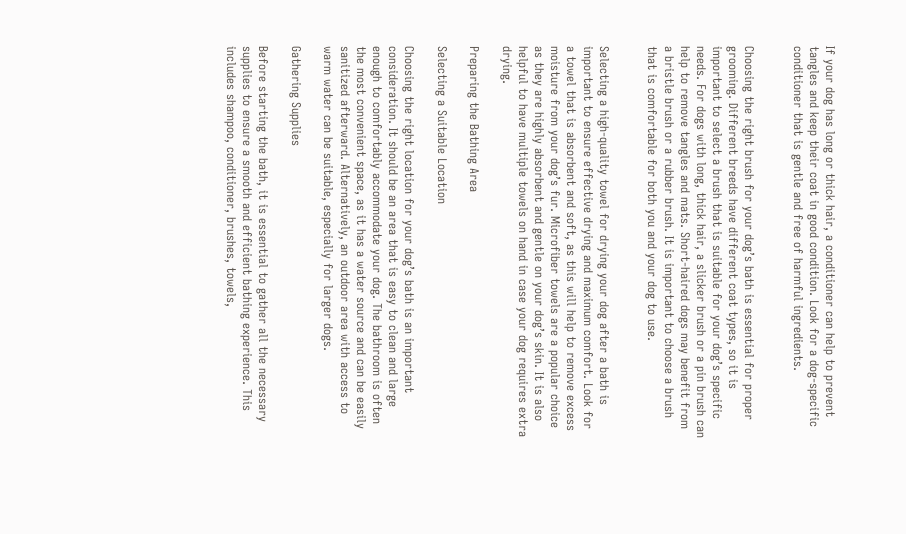If your dog has long or thick hair, a conditioner can help to prevent tangles and keep their coat in good condition. Look for a dog-specific conditioner that is gentle and free of harmful ingredients.


Choosing the right brush for your dog’s bath is essential for proper grooming. Different breeds have different coat types, so it is important to select a brush that is suitable for your dog’s specific needs. For dogs with long, thick hair, a slicker brush or a pin brush can help to remove tangles and mats. Short-haired dogs may benefit from a bristle brush or a rubber brush. It is important to choose a brush that is comfortable for both you and your dog to use.


Selecting a high-quality towel for drying your dog after a bath is important to ensure effective drying and maximum comfort. Look for a towel that is absorbent and soft, as this will help to remove excess moisture from your dog’s fur. Microfiber towels are a popular choice as they are highly absorbent and gentle on your dog’s skin. It is also helpful to have multiple towels on hand in case your dog requires extra drying.

Preparing the Bathing Area

Selecting a Suitable Location

Choosing the right location for your dog’s bath is an important consideration. It should be an area that is easy to clean and large enough to comfortably accommodate your dog. The bathroom is often the most convenient space, as it has a water source and can be easily sanitized afterward. Alternatively, an outdoor area with access to warm water can be suitable, especially for larger dogs.

Gathering Supplies

Before starting the bath, it is essential to gather all the necessary supplies to ensure a smooth and efficient bathing experience. This includes shampoo, conditioner, brushes, towels,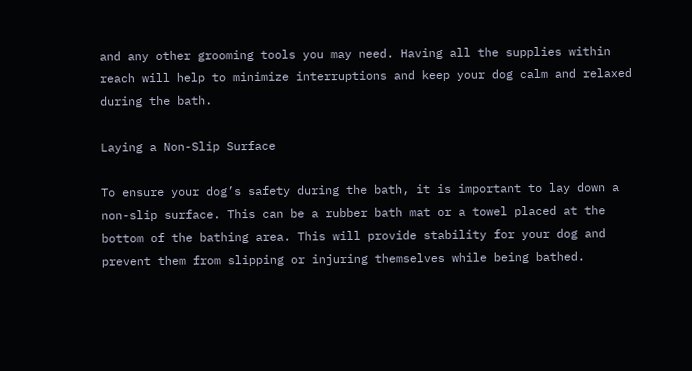and any other grooming tools you may need. Having all the supplies within reach will help to minimize interruptions and keep your dog calm and relaxed during the bath.

Laying a Non-Slip Surface

To ensure your dog’s safety during the bath, it is important to lay down a non-slip surface. This can be a rubber bath mat or a towel placed at the bottom of the bathing area. This will provide stability for your dog and prevent them from slipping or injuring themselves while being bathed.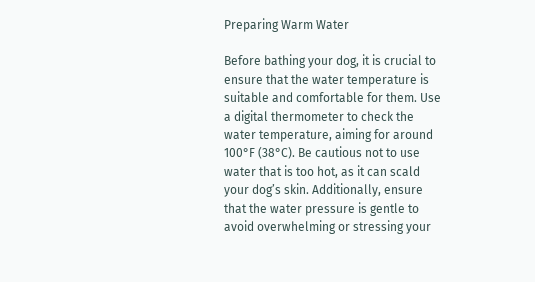Preparing Warm Water

Before bathing your dog, it is crucial to ensure that the water temperature is suitable and comfortable for them. Use a digital thermometer to check the water temperature, aiming for around 100°F (38°C). Be cautious not to use water that is too hot, as it can scald your dog’s skin. Additionally, ensure that the water pressure is gentle to avoid overwhelming or stressing your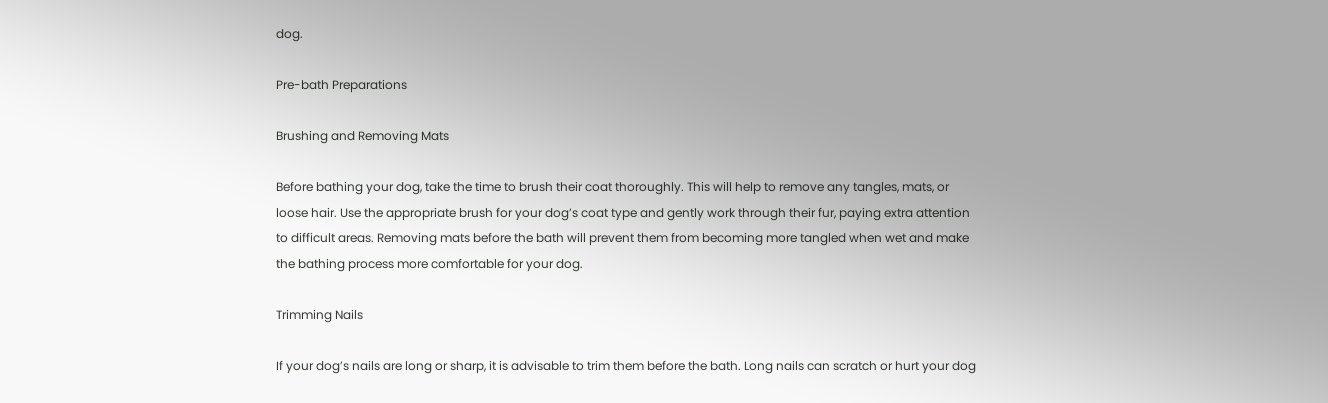dog.

Pre-bath Preparations

Brushing and Removing Mats

Before bathing your dog, take the time to brush their coat thoroughly. This will help to remove any tangles, mats, or loose hair. Use the appropriate brush for your dog’s coat type and gently work through their fur, paying extra attention to difficult areas. Removing mats before the bath will prevent them from becoming more tangled when wet and make the bathing process more comfortable for your dog.

Trimming Nails

If your dog’s nails are long or sharp, it is advisable to trim them before the bath. Long nails can scratch or hurt your dog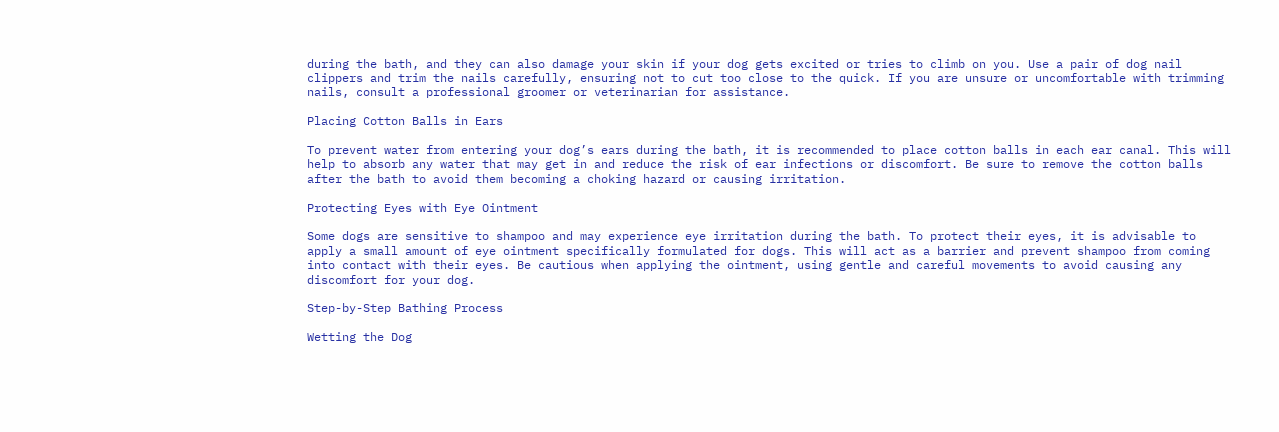during the bath, and they can also damage your skin if your dog gets excited or tries to climb on you. Use a pair of dog nail clippers and trim the nails carefully, ensuring not to cut too close to the quick. If you are unsure or uncomfortable with trimming nails, consult a professional groomer or veterinarian for assistance.

Placing Cotton Balls in Ears

To prevent water from entering your dog’s ears during the bath, it is recommended to place cotton balls in each ear canal. This will help to absorb any water that may get in and reduce the risk of ear infections or discomfort. Be sure to remove the cotton balls after the bath to avoid them becoming a choking hazard or causing irritation.

Protecting Eyes with Eye Ointment

Some dogs are sensitive to shampoo and may experience eye irritation during the bath. To protect their eyes, it is advisable to apply a small amount of eye ointment specifically formulated for dogs. This will act as a barrier and prevent shampoo from coming into contact with their eyes. Be cautious when applying the ointment, using gentle and careful movements to avoid causing any discomfort for your dog.

Step-by-Step Bathing Process

Wetting the Dog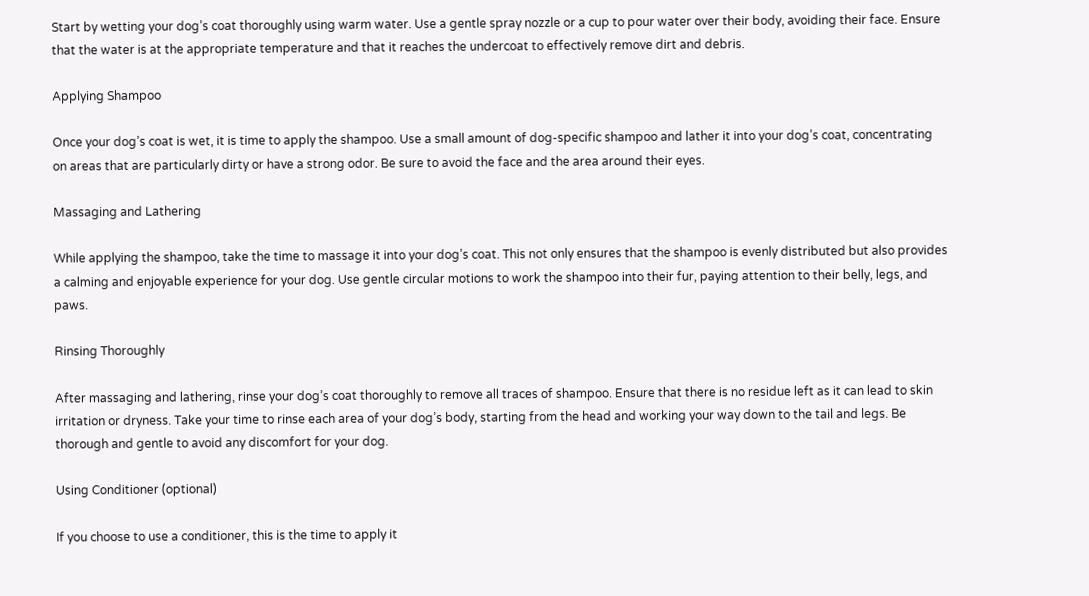Start by wetting your dog’s coat thoroughly using warm water. Use a gentle spray nozzle or a cup to pour water over their body, avoiding their face. Ensure that the water is at the appropriate temperature and that it reaches the undercoat to effectively remove dirt and debris.

Applying Shampoo

Once your dog’s coat is wet, it is time to apply the shampoo. Use a small amount of dog-specific shampoo and lather it into your dog’s coat, concentrating on areas that are particularly dirty or have a strong odor. Be sure to avoid the face and the area around their eyes.

Massaging and Lathering

While applying the shampoo, take the time to massage it into your dog’s coat. This not only ensures that the shampoo is evenly distributed but also provides a calming and enjoyable experience for your dog. Use gentle circular motions to work the shampoo into their fur, paying attention to their belly, legs, and paws.

Rinsing Thoroughly

After massaging and lathering, rinse your dog’s coat thoroughly to remove all traces of shampoo. Ensure that there is no residue left as it can lead to skin irritation or dryness. Take your time to rinse each area of your dog’s body, starting from the head and working your way down to the tail and legs. Be thorough and gentle to avoid any discomfort for your dog.

Using Conditioner (optional)

If you choose to use a conditioner, this is the time to apply it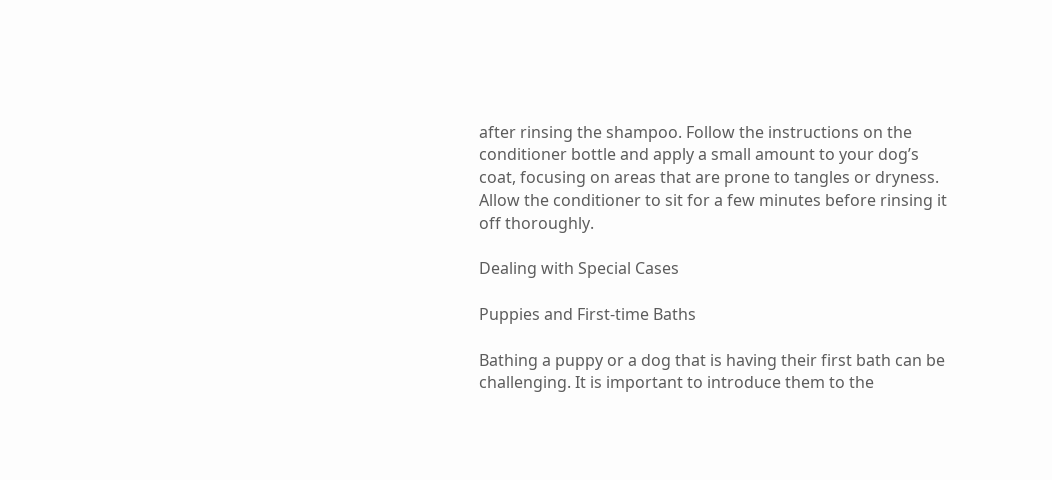after rinsing the shampoo. Follow the instructions on the conditioner bottle and apply a small amount to your dog’s coat, focusing on areas that are prone to tangles or dryness. Allow the conditioner to sit for a few minutes before rinsing it off thoroughly.

Dealing with Special Cases

Puppies and First-time Baths

Bathing a puppy or a dog that is having their first bath can be challenging. It is important to introduce them to the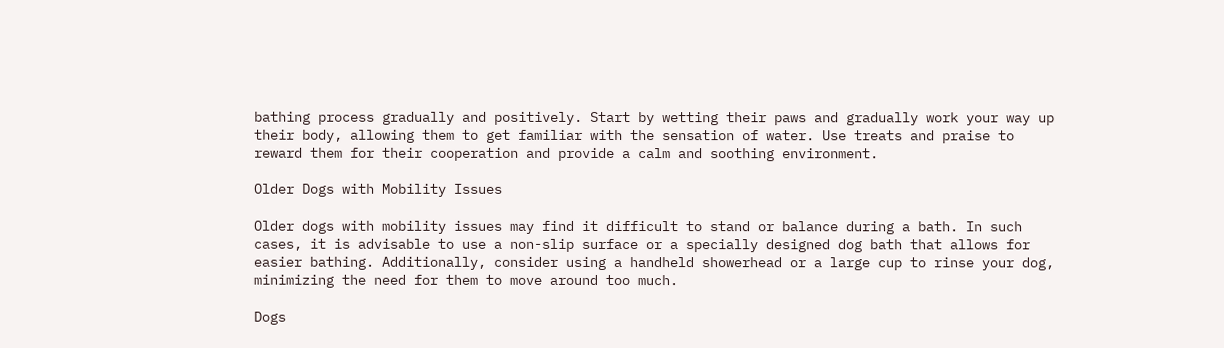bathing process gradually and positively. Start by wetting their paws and gradually work your way up their body, allowing them to get familiar with the sensation of water. Use treats and praise to reward them for their cooperation and provide a calm and soothing environment.

Older Dogs with Mobility Issues

Older dogs with mobility issues may find it difficult to stand or balance during a bath. In such cases, it is advisable to use a non-slip surface or a specially designed dog bath that allows for easier bathing. Additionally, consider using a handheld showerhead or a large cup to rinse your dog, minimizing the need for them to move around too much.

Dogs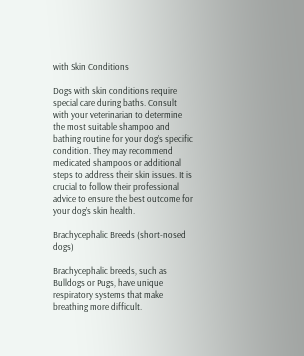with Skin Conditions

Dogs with skin conditions require special care during baths. Consult with your veterinarian to determine the most suitable shampoo and bathing routine for your dog’s specific condition. They may recommend medicated shampoos or additional steps to address their skin issues. It is crucial to follow their professional advice to ensure the best outcome for your dog’s skin health.

Brachycephalic Breeds (short-nosed dogs)

Brachycephalic breeds, such as Bulldogs or Pugs, have unique respiratory systems that make breathing more difficult.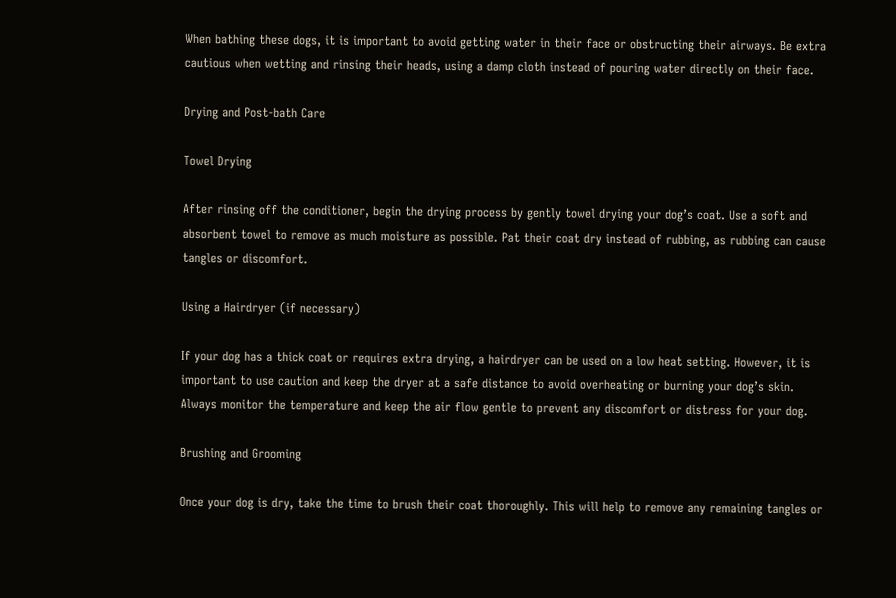When bathing these dogs, it is important to avoid getting water in their face or obstructing their airways. Be extra cautious when wetting and rinsing their heads, using a damp cloth instead of pouring water directly on their face.

Drying and Post-bath Care

Towel Drying

After rinsing off the conditioner, begin the drying process by gently towel drying your dog’s coat. Use a soft and absorbent towel to remove as much moisture as possible. Pat their coat dry instead of rubbing, as rubbing can cause tangles or discomfort.

Using a Hairdryer (if necessary)

If your dog has a thick coat or requires extra drying, a hairdryer can be used on a low heat setting. However, it is important to use caution and keep the dryer at a safe distance to avoid overheating or burning your dog’s skin. Always monitor the temperature and keep the air flow gentle to prevent any discomfort or distress for your dog.

Brushing and Grooming

Once your dog is dry, take the time to brush their coat thoroughly. This will help to remove any remaining tangles or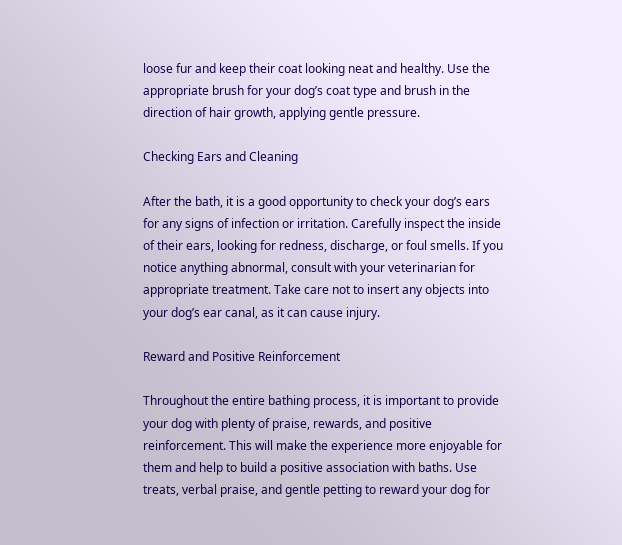loose fur and keep their coat looking neat and healthy. Use the appropriate brush for your dog’s coat type and brush in the direction of hair growth, applying gentle pressure.

Checking Ears and Cleaning

After the bath, it is a good opportunity to check your dog’s ears for any signs of infection or irritation. Carefully inspect the inside of their ears, looking for redness, discharge, or foul smells. If you notice anything abnormal, consult with your veterinarian for appropriate treatment. Take care not to insert any objects into your dog’s ear canal, as it can cause injury.

Reward and Positive Reinforcement

Throughout the entire bathing process, it is important to provide your dog with plenty of praise, rewards, and positive reinforcement. This will make the experience more enjoyable for them and help to build a positive association with baths. Use treats, verbal praise, and gentle petting to reward your dog for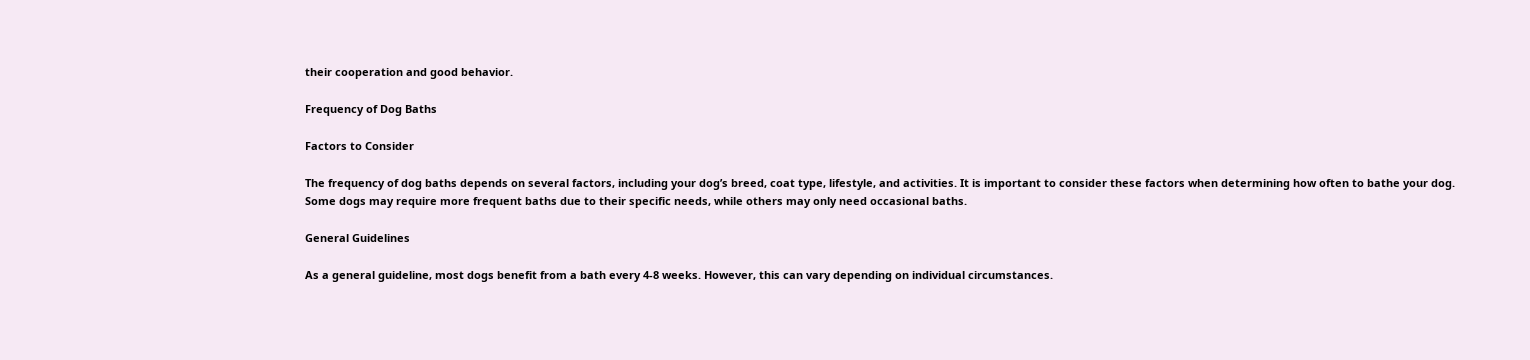their cooperation and good behavior.

Frequency of Dog Baths

Factors to Consider

The frequency of dog baths depends on several factors, including your dog’s breed, coat type, lifestyle, and activities. It is important to consider these factors when determining how often to bathe your dog. Some dogs may require more frequent baths due to their specific needs, while others may only need occasional baths.

General Guidelines

As a general guideline, most dogs benefit from a bath every 4-8 weeks. However, this can vary depending on individual circumstances.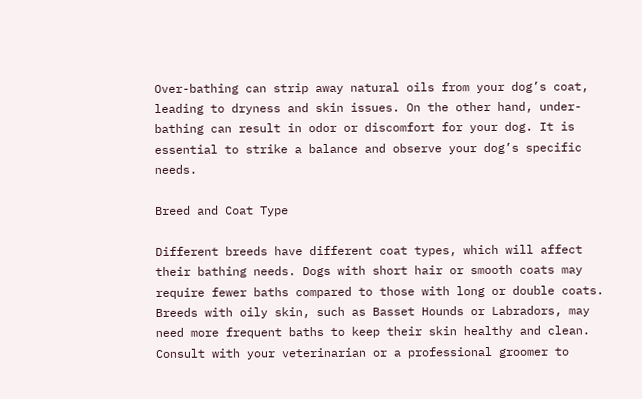Over-bathing can strip away natural oils from your dog’s coat, leading to dryness and skin issues. On the other hand, under-bathing can result in odor or discomfort for your dog. It is essential to strike a balance and observe your dog’s specific needs.

Breed and Coat Type

Different breeds have different coat types, which will affect their bathing needs. Dogs with short hair or smooth coats may require fewer baths compared to those with long or double coats. Breeds with oily skin, such as Basset Hounds or Labradors, may need more frequent baths to keep their skin healthy and clean. Consult with your veterinarian or a professional groomer to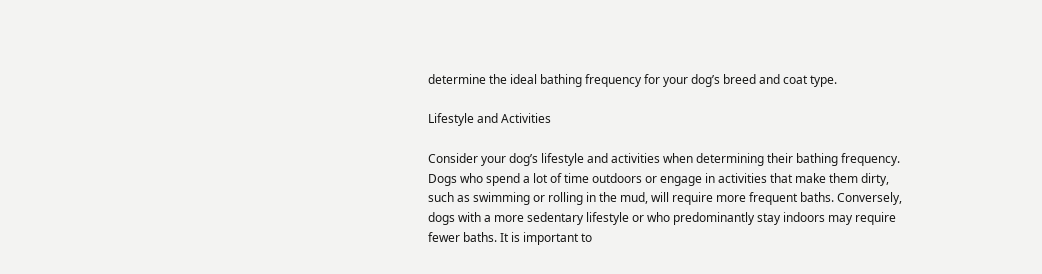determine the ideal bathing frequency for your dog’s breed and coat type.

Lifestyle and Activities

Consider your dog’s lifestyle and activities when determining their bathing frequency. Dogs who spend a lot of time outdoors or engage in activities that make them dirty, such as swimming or rolling in the mud, will require more frequent baths. Conversely, dogs with a more sedentary lifestyle or who predominantly stay indoors may require fewer baths. It is important to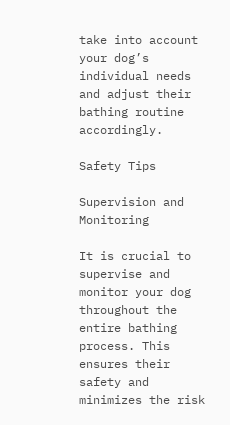take into account your dog’s individual needs and adjust their bathing routine accordingly.

Safety Tips

Supervision and Monitoring

It is crucial to supervise and monitor your dog throughout the entire bathing process. This ensures their safety and minimizes the risk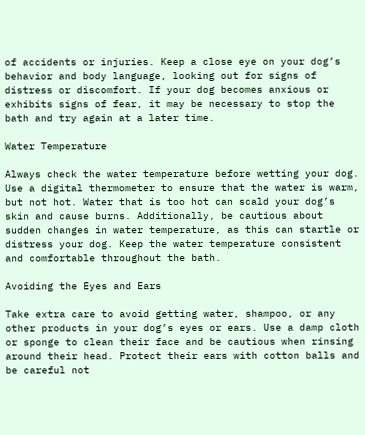of accidents or injuries. Keep a close eye on your dog’s behavior and body language, looking out for signs of distress or discomfort. If your dog becomes anxious or exhibits signs of fear, it may be necessary to stop the bath and try again at a later time.

Water Temperature

Always check the water temperature before wetting your dog. Use a digital thermometer to ensure that the water is warm, but not hot. Water that is too hot can scald your dog’s skin and cause burns. Additionally, be cautious about sudden changes in water temperature, as this can startle or distress your dog. Keep the water temperature consistent and comfortable throughout the bath.

Avoiding the Eyes and Ears

Take extra care to avoid getting water, shampoo, or any other products in your dog’s eyes or ears. Use a damp cloth or sponge to clean their face and be cautious when rinsing around their head. Protect their ears with cotton balls and be careful not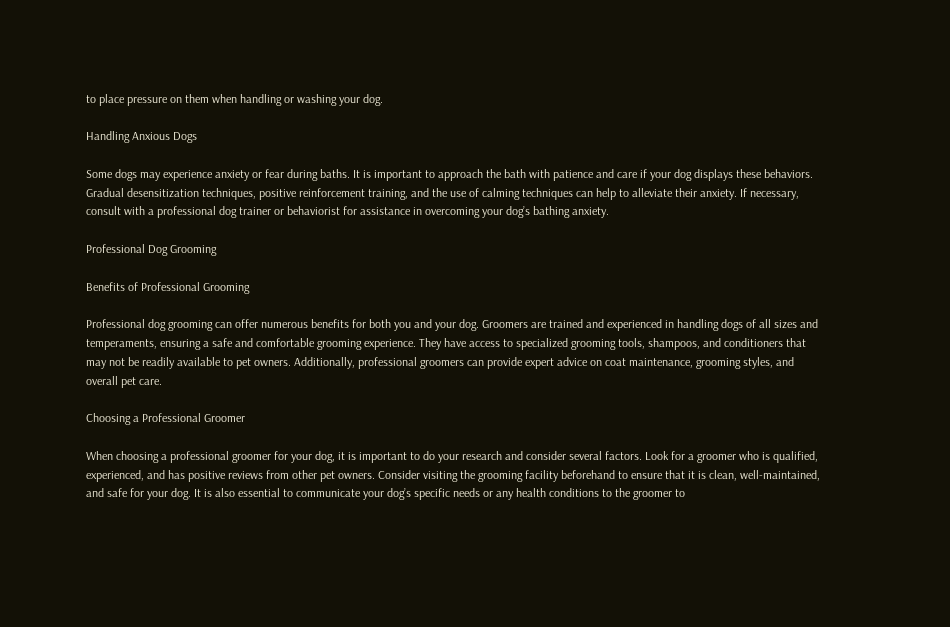to place pressure on them when handling or washing your dog.

Handling Anxious Dogs

Some dogs may experience anxiety or fear during baths. It is important to approach the bath with patience and care if your dog displays these behaviors. Gradual desensitization techniques, positive reinforcement training, and the use of calming techniques can help to alleviate their anxiety. If necessary, consult with a professional dog trainer or behaviorist for assistance in overcoming your dog’s bathing anxiety.

Professional Dog Grooming

Benefits of Professional Grooming

Professional dog grooming can offer numerous benefits for both you and your dog. Groomers are trained and experienced in handling dogs of all sizes and temperaments, ensuring a safe and comfortable grooming experience. They have access to specialized grooming tools, shampoos, and conditioners that may not be readily available to pet owners. Additionally, professional groomers can provide expert advice on coat maintenance, grooming styles, and overall pet care.

Choosing a Professional Groomer

When choosing a professional groomer for your dog, it is important to do your research and consider several factors. Look for a groomer who is qualified, experienced, and has positive reviews from other pet owners. Consider visiting the grooming facility beforehand to ensure that it is clean, well-maintained, and safe for your dog. It is also essential to communicate your dog’s specific needs or any health conditions to the groomer to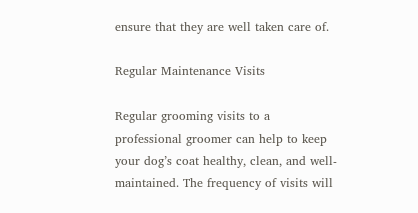ensure that they are well taken care of.

Regular Maintenance Visits

Regular grooming visits to a professional groomer can help to keep your dog’s coat healthy, clean, and well-maintained. The frequency of visits will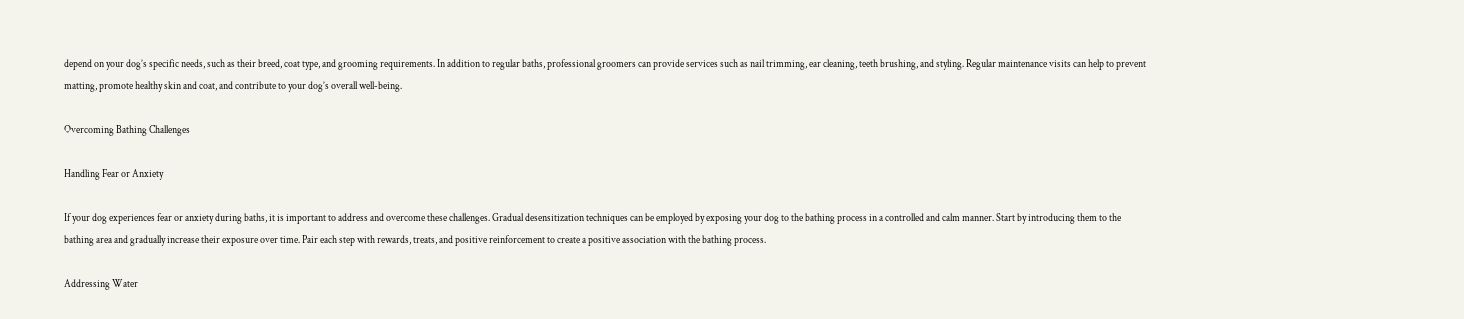depend on your dog’s specific needs, such as their breed, coat type, and grooming requirements. In addition to regular baths, professional groomers can provide services such as nail trimming, ear cleaning, teeth brushing, and styling. Regular maintenance visits can help to prevent matting, promote healthy skin and coat, and contribute to your dog’s overall well-being.

Overcoming Bathing Challenges

Handling Fear or Anxiety

If your dog experiences fear or anxiety during baths, it is important to address and overcome these challenges. Gradual desensitization techniques can be employed by exposing your dog to the bathing process in a controlled and calm manner. Start by introducing them to the bathing area and gradually increase their exposure over time. Pair each step with rewards, treats, and positive reinforcement to create a positive association with the bathing process.

Addressing Water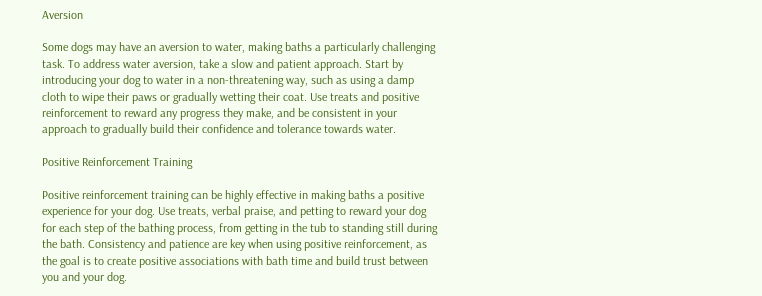Aversion

Some dogs may have an aversion to water, making baths a particularly challenging task. To address water aversion, take a slow and patient approach. Start by introducing your dog to water in a non-threatening way, such as using a damp cloth to wipe their paws or gradually wetting their coat. Use treats and positive reinforcement to reward any progress they make, and be consistent in your approach to gradually build their confidence and tolerance towards water.

Positive Reinforcement Training

Positive reinforcement training can be highly effective in making baths a positive experience for your dog. Use treats, verbal praise, and petting to reward your dog for each step of the bathing process, from getting in the tub to standing still during the bath. Consistency and patience are key when using positive reinforcement, as the goal is to create positive associations with bath time and build trust between you and your dog.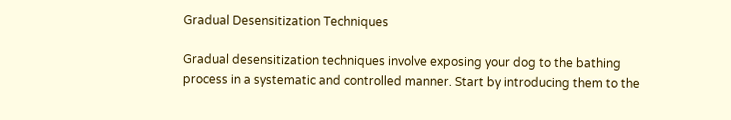Gradual Desensitization Techniques

Gradual desensitization techniques involve exposing your dog to the bathing process in a systematic and controlled manner. Start by introducing them to the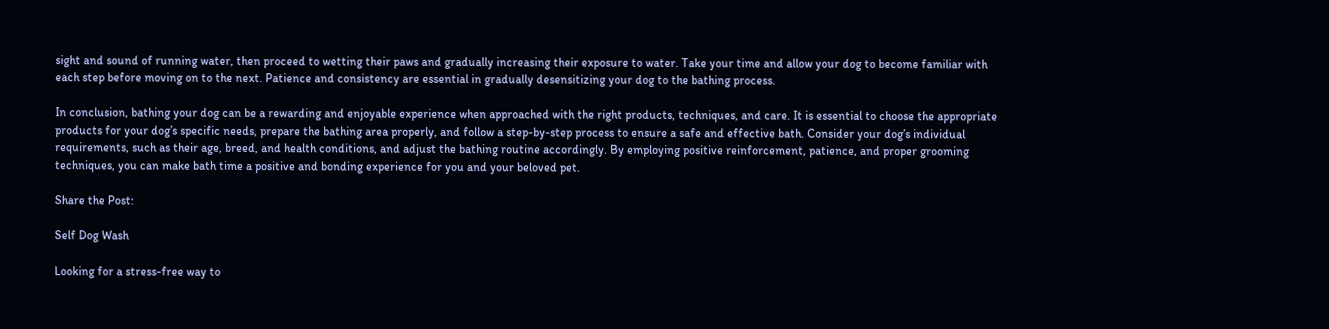sight and sound of running water, then proceed to wetting their paws and gradually increasing their exposure to water. Take your time and allow your dog to become familiar with each step before moving on to the next. Patience and consistency are essential in gradually desensitizing your dog to the bathing process.

In conclusion, bathing your dog can be a rewarding and enjoyable experience when approached with the right products, techniques, and care. It is essential to choose the appropriate products for your dog’s specific needs, prepare the bathing area properly, and follow a step-by-step process to ensure a safe and effective bath. Consider your dog’s individual requirements, such as their age, breed, and health conditions, and adjust the bathing routine accordingly. By employing positive reinforcement, patience, and proper grooming techniques, you can make bath time a positive and bonding experience for you and your beloved pet.

Share the Post:

Self Dog Wash

Looking for a stress-free way to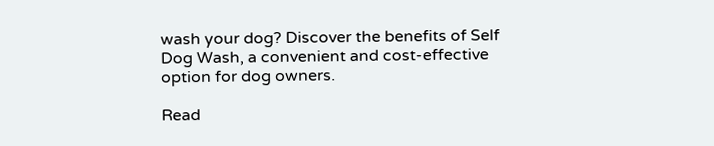wash your dog? Discover the benefits of Self Dog Wash, a convenient and cost-effective option for dog owners.

Read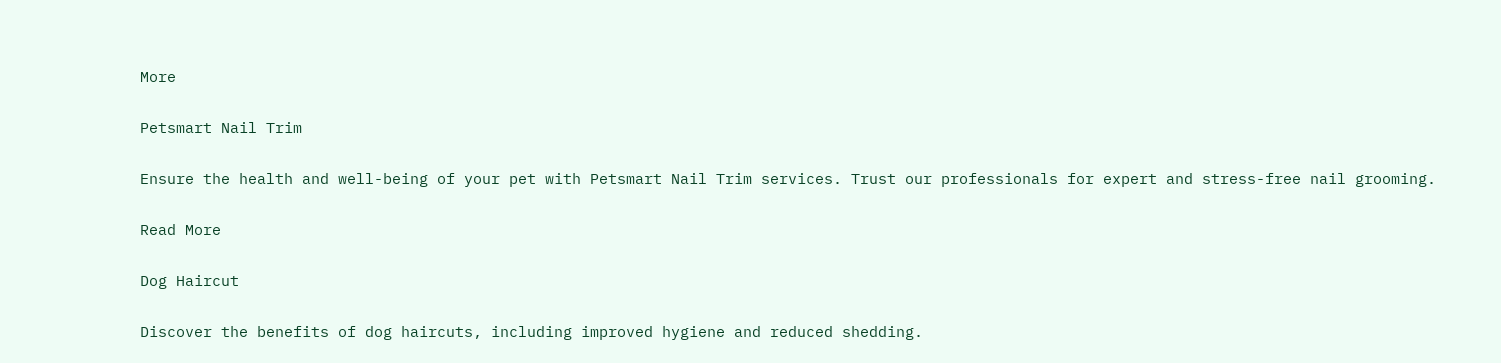More

Petsmart Nail Trim

Ensure the health and well-being of your pet with Petsmart Nail Trim services. Trust our professionals for expert and stress-free nail grooming.

Read More

Dog Haircut

Discover the benefits of dog haircuts, including improved hygiene and reduced shedding.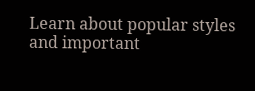Learn about popular styles and important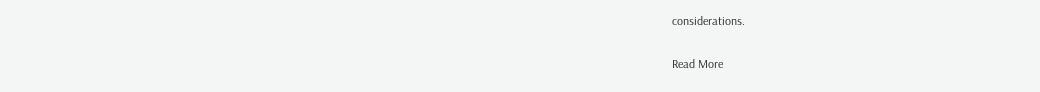considerations.

Read More